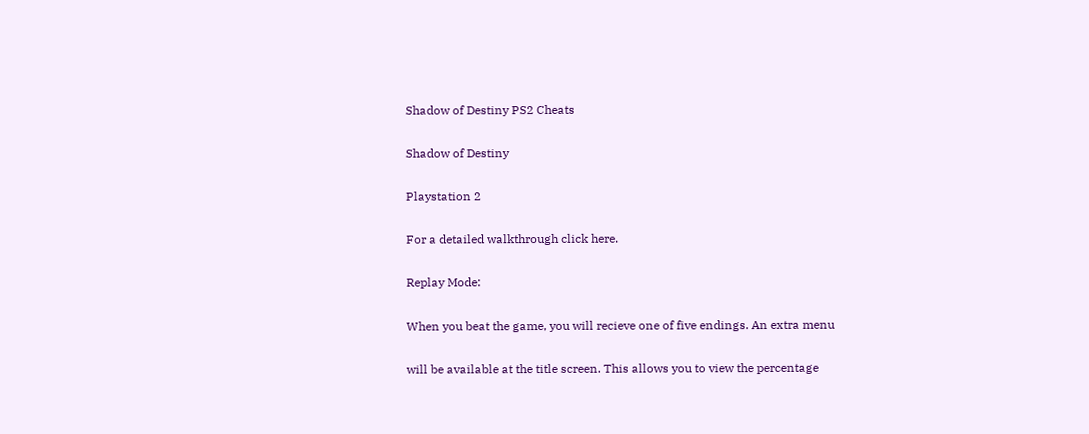Shadow of Destiny PS2 Cheats

Shadow of Destiny

Playstation 2

For a detailed walkthrough click here.

Replay Mode:

When you beat the game, you will recieve one of five endings. An extra menu

will be available at the title screen. This allows you to view the percentage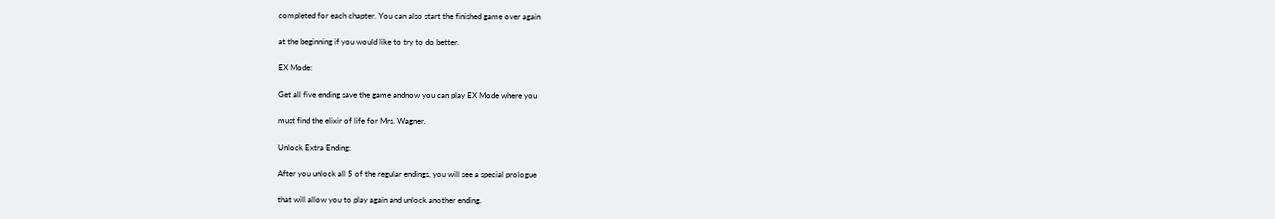completed for each chapter. You can also start the finished game over again

at the beginning if you would like to try to do better.

EX Mode:

Get all five ending save the game andnow you can play EX Mode where you

must find the elixir of life for Mrs. Wagner.

Unlock Extra Ending:

After you unlock all 5 of the regular endings, you will see a special prologue

that will allow you to play again and unlock another ending.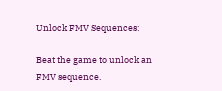Unlock FMV Sequences:

Beat the game to unlock an FMV sequence.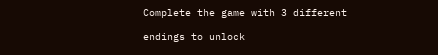Complete the game with 3 different

endings to unlock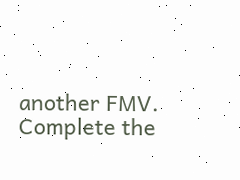another FMV. Complete the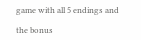game with all 5 endings and

the bonus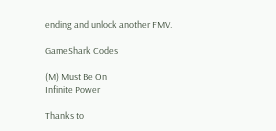ending and unlock another FMV.

GameShark Codes

(M) Must Be On
Infinite Power

Thanks to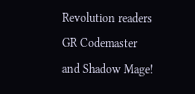Revolution readers GR Codemaster and Shadow Mage!